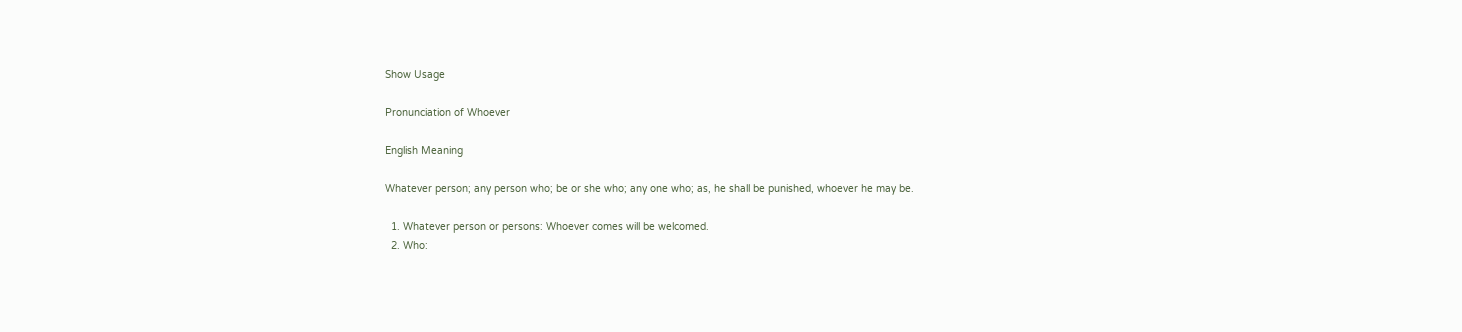Show Usage

Pronunciation of Whoever

English Meaning

Whatever person; any person who; be or she who; any one who; as, he shall be punished, whoever he may be.

  1. Whatever person or persons: Whoever comes will be welcomed.
  2. Who: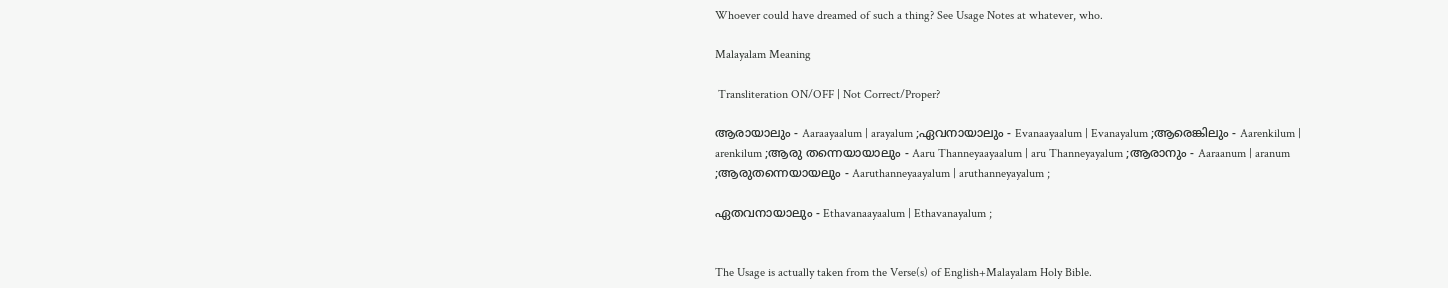Whoever could have dreamed of such a thing? See Usage Notes at whatever, who.

Malayalam Meaning

 Transliteration ON/OFF | Not Correct/Proper?

ആരായാലും - Aaraayaalum | arayalum ;ഏവനായാലും - Evanaayaalum | Evanayalum ;ആരെങ്കിലും - Aarenkilum | arenkilum ;ആരു തന്നെയായാലും - Aaru Thanneyaayaalum | aru Thanneyayalum ;ആരാനും - Aaraanum | aranum ;ആരുതന്നെയായലും - Aaruthanneyaayalum | aruthanneyayalum ;

ഏതവനായാലും - Ethavanaayaalum | Ethavanayalum ;


The Usage is actually taken from the Verse(s) of English+Malayalam Holy Bible.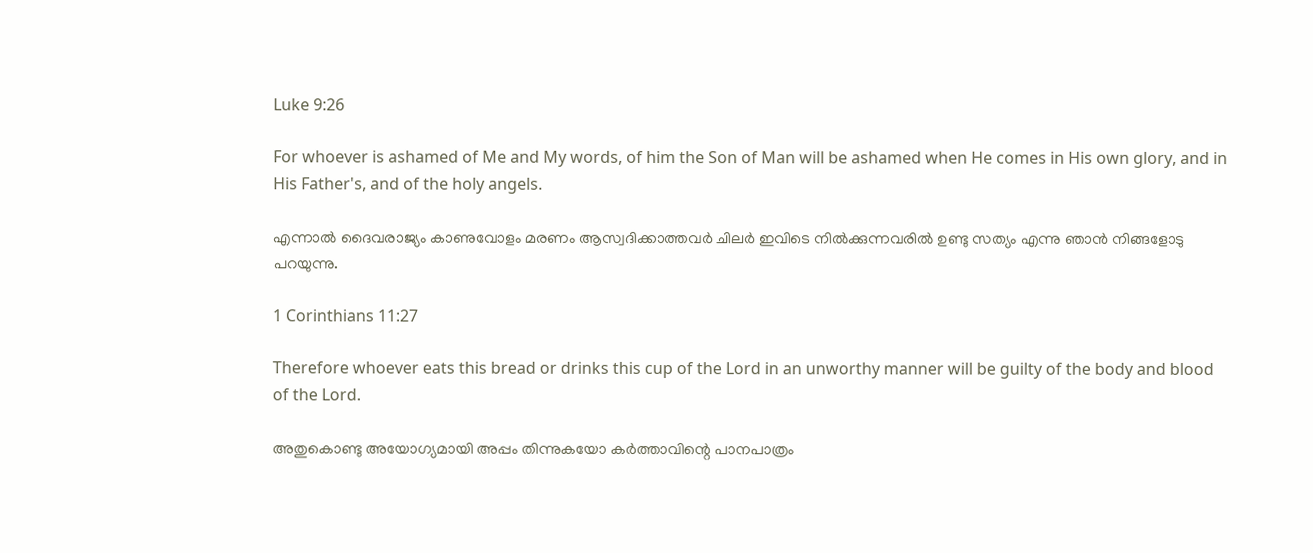Luke 9:26

For whoever is ashamed of Me and My words, of him the Son of Man will be ashamed when He comes in His own glory, and in His Father's, and of the holy angels.

എന്നാൽ ദൈവരാജ്യം കാണുവോളം മരണം ആസ്വദിക്കാത്തവർ ചിലർ ഇവിടെ നിൽക്കുന്നവരിൽ ഉണ്ടു സത്യം എന്നു ഞാൻ നിങ്ങളോടു പറയുന്നു.

1 Corinthians 11:27

Therefore whoever eats this bread or drinks this cup of the Lord in an unworthy manner will be guilty of the body and blood of the Lord.

അതുകൊണ്ടു അയോഗ്യമായി അപ്പം തിന്നുകയോ കർത്താവിന്റെ പാനപാത്രം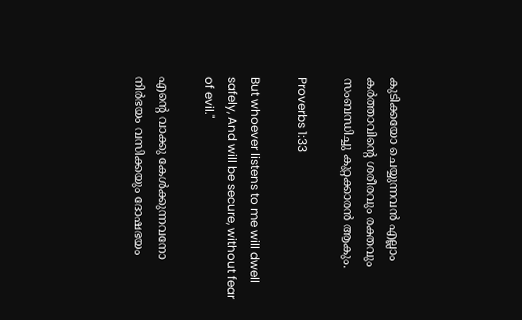കുടിക്കയോ ചെയ്യുന്നവൻ എല്ലാം കർത്താവിന്റെ ശരീരവും രക്തവും സംബന്ധിച്ചു കുറ്റക്കാരൻ ആകും.

Proverbs 1:33

But whoever listens to me will dwell safely, And will be secure, without fear of evil."

എന്റെ വാക്കു കേൾക്കുന്നവനോ നിർഭയം വസിക്കയും ദോഷഭയം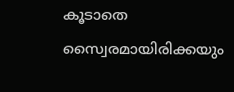കൂടാതെ സ്വൈരമായിരിക്കയും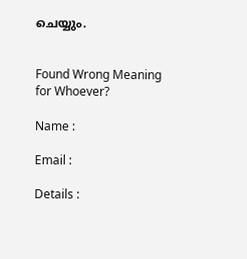ചെയ്യും.


Found Wrong Meaning for Whoever?

Name :

Email :

Details :